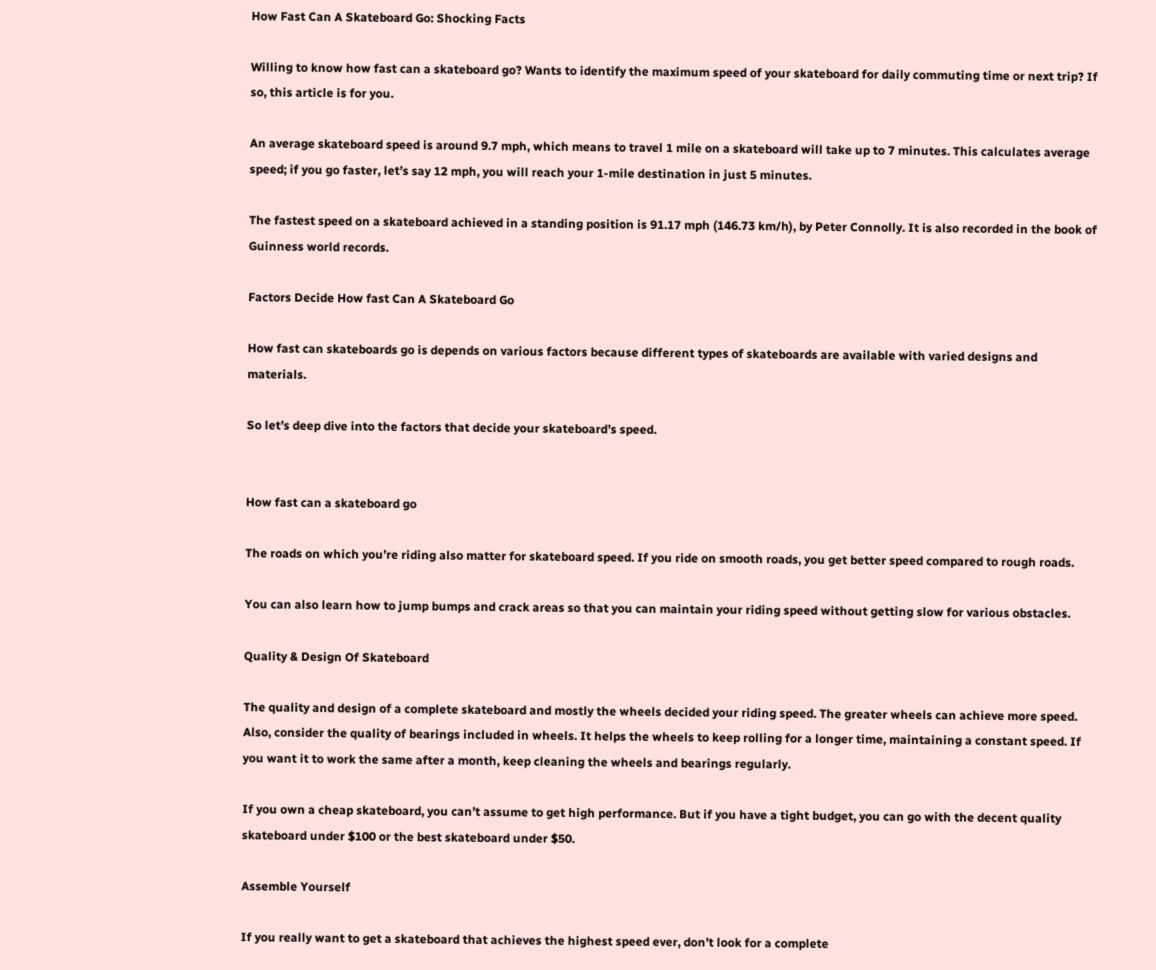How Fast Can A Skateboard Go: Shocking Facts

Willing to know how fast can a skateboard go? Wants to identify the maximum speed of your skateboard for daily commuting time or next trip? If so, this article is for you.

An average skateboard speed is around 9.7 mph, which means to travel 1 mile on a skateboard will take up to 7 minutes. This calculates average speed; if you go faster, let’s say 12 mph, you will reach your 1-mile destination in just 5 minutes.

The fastest speed on a skateboard achieved in a standing position is 91.17 mph (146.73 km/h), by Peter Connolly. It is also recorded in the book of Guinness world records.

Factors Decide How fast Can A Skateboard Go

How fast can skateboards go is depends on various factors because different types of skateboards are available with varied designs and materials.

So let’s deep dive into the factors that decide your skateboard’s speed.


How fast can a skateboard go

The roads on which you’re riding also matter for skateboard speed. If you ride on smooth roads, you get better speed compared to rough roads.

You can also learn how to jump bumps and crack areas so that you can maintain your riding speed without getting slow for various obstacles.

Quality & Design Of Skateboard

The quality and design of a complete skateboard and mostly the wheels decided your riding speed. The greater wheels can achieve more speed. Also, consider the quality of bearings included in wheels. It helps the wheels to keep rolling for a longer time, maintaining a constant speed. If you want it to work the same after a month, keep cleaning the wheels and bearings regularly.

If you own a cheap skateboard, you can’t assume to get high performance. But if you have a tight budget, you can go with the decent quality skateboard under $100 or the best skateboard under $50.

Assemble Yourself

If you really want to get a skateboard that achieves the highest speed ever, don’t look for a complete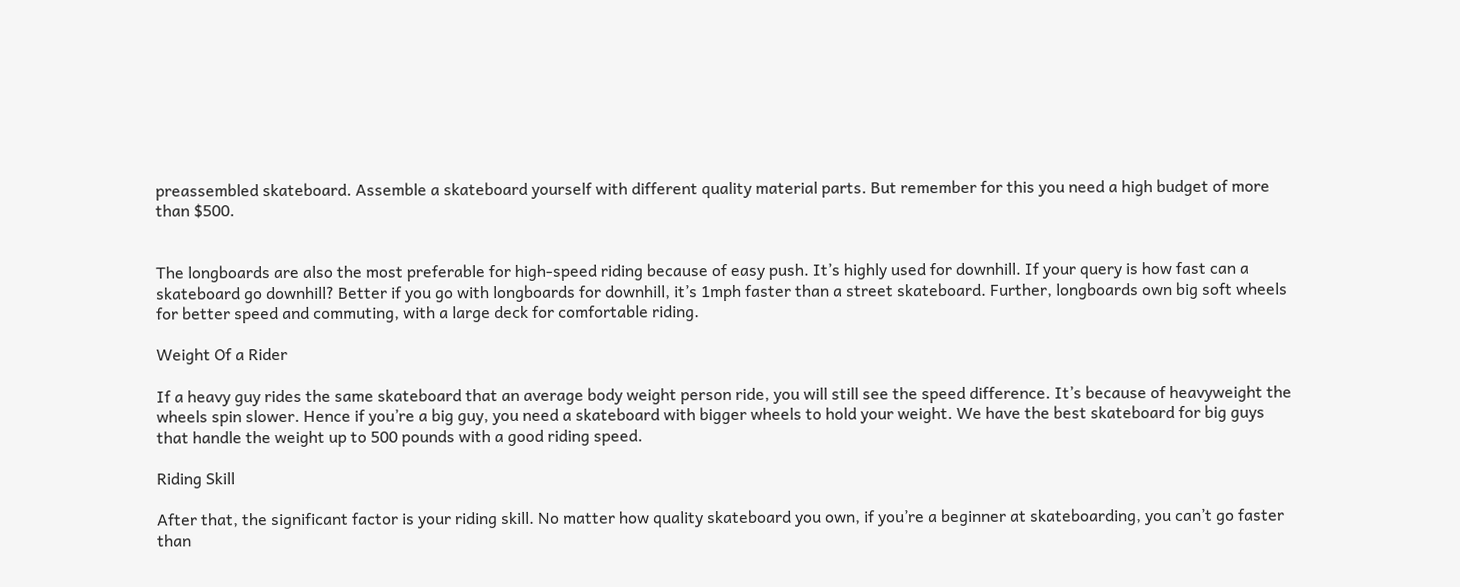preassembled skateboard. Assemble a skateboard yourself with different quality material parts. But remember for this you need a high budget of more than $500.


The longboards are also the most preferable for high-speed riding because of easy push. It’s highly used for downhill. If your query is how fast can a skateboard go downhill? Better if you go with longboards for downhill, it’s 1mph faster than a street skateboard. Further, longboards own big soft wheels for better speed and commuting, with a large deck for comfortable riding.

Weight Of a Rider

If a heavy guy rides the same skateboard that an average body weight person ride, you will still see the speed difference. It’s because of heavyweight the wheels spin slower. Hence if you’re a big guy, you need a skateboard with bigger wheels to hold your weight. We have the best skateboard for big guys that handle the weight up to 500 pounds with a good riding speed.

Riding Skill

After that, the significant factor is your riding skill. No matter how quality skateboard you own, if you’re a beginner at skateboarding, you can’t go faster than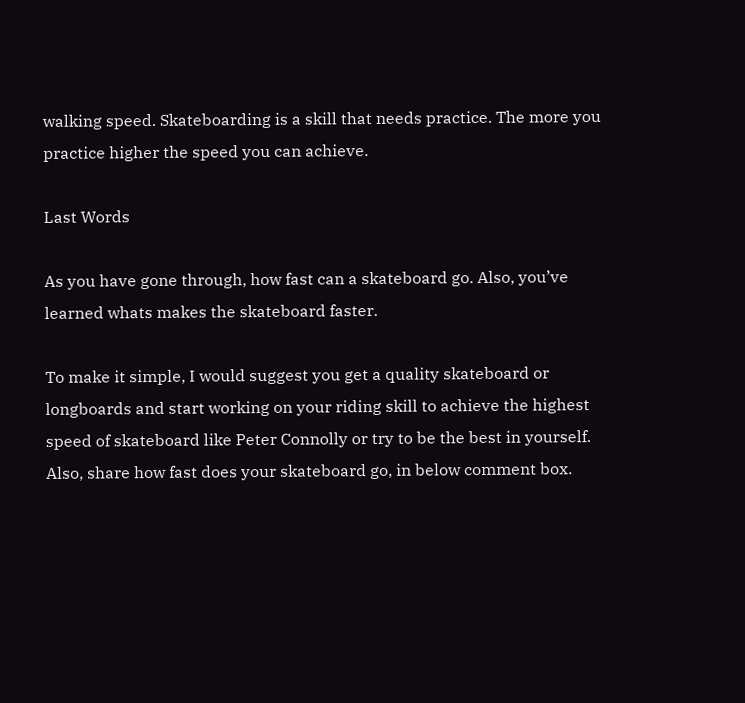walking speed. Skateboarding is a skill that needs practice. The more you practice higher the speed you can achieve.

Last Words

As you have gone through, how fast can a skateboard go. Also, you’ve learned whats makes the skateboard faster.

To make it simple, I would suggest you get a quality skateboard or longboards and start working on your riding skill to achieve the highest speed of skateboard like Peter Connolly or try to be the best in yourself. Also, share how fast does your skateboard go, in below comment box.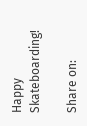Happy Skateboarding!

Share on: